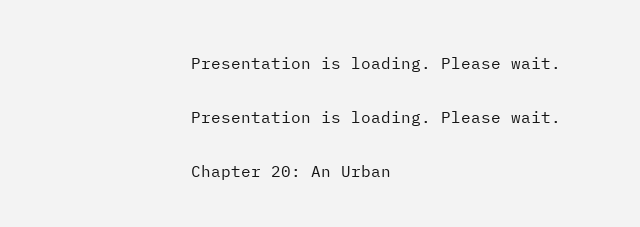Presentation is loading. Please wait.

Presentation is loading. Please wait.

Chapter 20: An Urban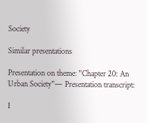Society

Similar presentations

Presentation on theme: "Chapter 20: An Urban Society"— Presentation transcript:

1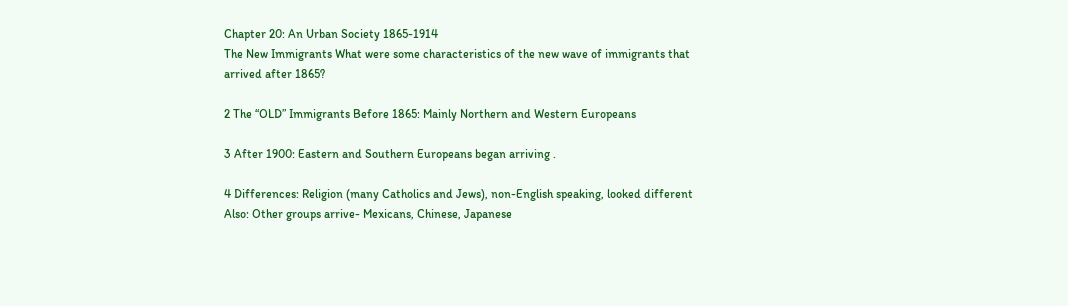Chapter 20: An Urban Society 1865-1914
The New Immigrants What were some characteristics of the new wave of immigrants that arrived after 1865?

2 The “OLD” Immigrants Before 1865: Mainly Northern and Western Europeans

3 After 1900: Eastern and Southern Europeans began arriving .

4 Differences: Religion (many Catholics and Jews), non-English speaking, looked different Also: Other groups arrive- Mexicans, Chinese, Japanese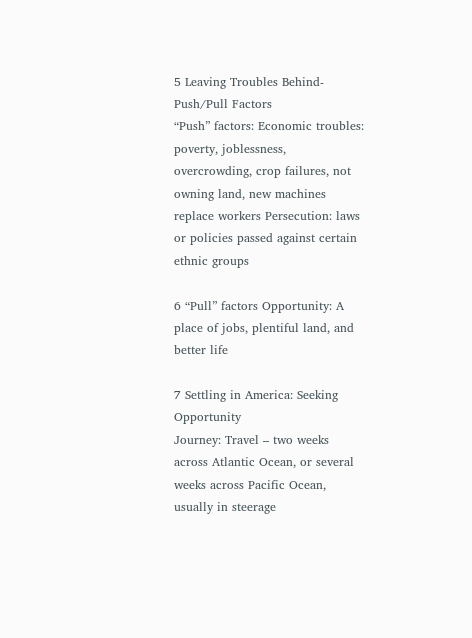5 Leaving Troubles Behind- Push/Pull Factors
“Push” factors: Economic troubles: poverty, joblessness, overcrowding, crop failures, not owning land, new machines replace workers Persecution: laws or policies passed against certain ethnic groups

6 “Pull” factors Opportunity: A place of jobs, plentiful land, and better life

7 Settling in America: Seeking Opportunity
Journey: Travel – two weeks across Atlantic Ocean, or several weeks across Pacific Ocean, usually in steerage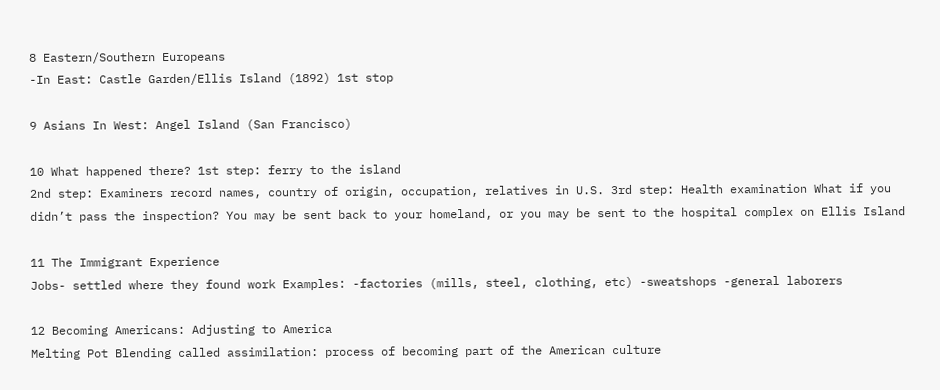8 Eastern/Southern Europeans
-In East: Castle Garden/Ellis Island (1892) 1st stop

9 Asians In West: Angel Island (San Francisco)

10 What happened there? 1st step: ferry to the island
2nd step: Examiners record names, country of origin, occupation, relatives in U.S. 3rd step: Health examination What if you didn’t pass the inspection? You may be sent back to your homeland, or you may be sent to the hospital complex on Ellis Island

11 The Immigrant Experience
Jobs- settled where they found work Examples: -factories (mills, steel, clothing, etc) -sweatshops -general laborers

12 Becoming Americans: Adjusting to America
Melting Pot Blending called assimilation: process of becoming part of the American culture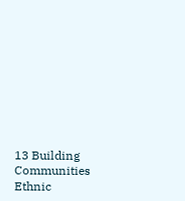13 Building Communities Ethnic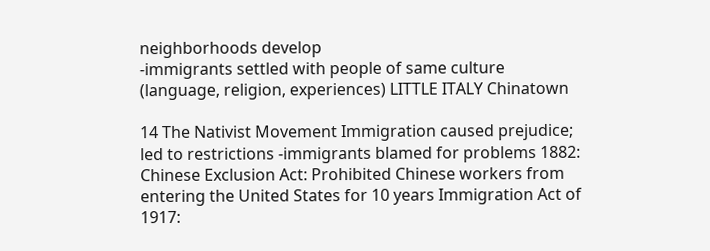neighborhoods develop
-immigrants settled with people of same culture (language, religion, experiences) LITTLE ITALY Chinatown

14 The Nativist Movement Immigration caused prejudice; led to restrictions -immigrants blamed for problems 1882: Chinese Exclusion Act: Prohibited Chinese workers from entering the United States for 10 years Immigration Act of 1917: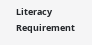Literacy Requirement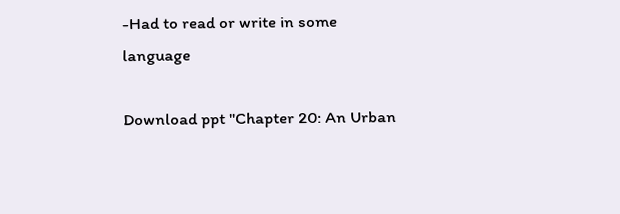-Had to read or write in some language

Download ppt "Chapter 20: An Urban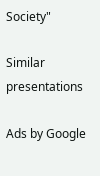Society"

Similar presentations

Ads by Google